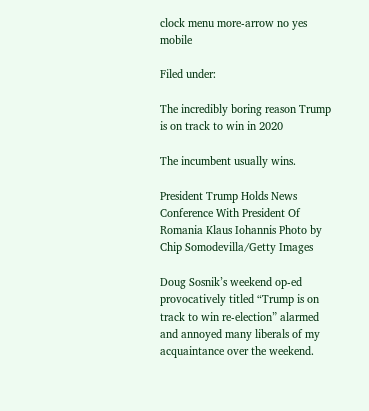clock menu more-arrow no yes mobile

Filed under:

The incredibly boring reason Trump is on track to win in 2020

The incumbent usually wins.

President Trump Holds News Conference With President Of Romania Klaus Iohannis Photo by Chip Somodevilla/Getty Images

Doug Sosnik’s weekend op-ed provocatively titled “Trump is on track to win re-election” alarmed and annoyed many liberals of my acquaintance over the weekend.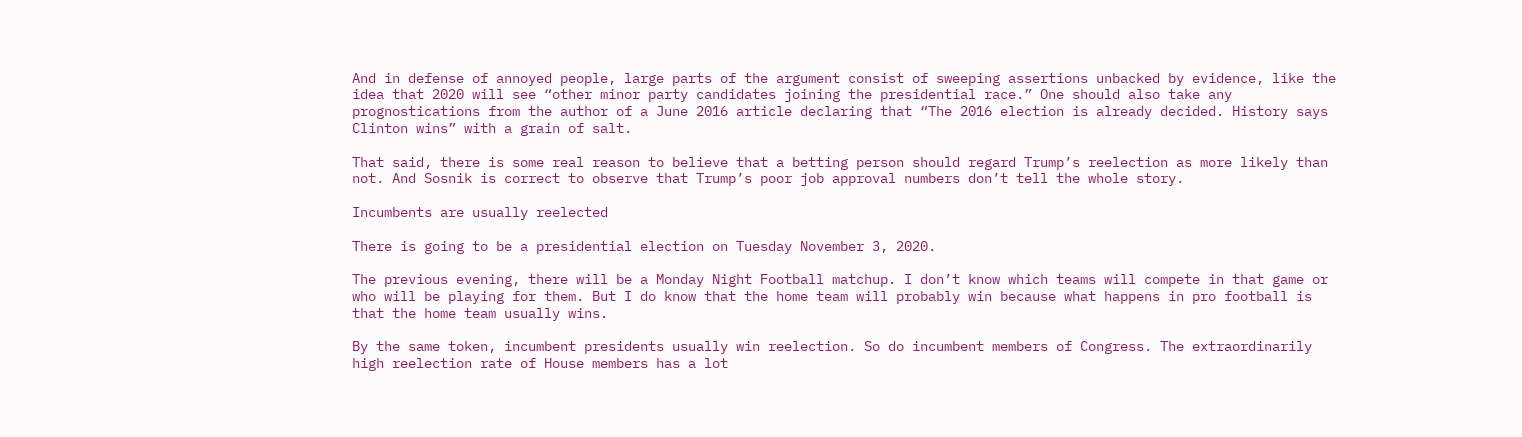And in defense of annoyed people, large parts of the argument consist of sweeping assertions unbacked by evidence, like the idea that 2020 will see “other minor party candidates joining the presidential race.” One should also take any prognostications from the author of a June 2016 article declaring that “The 2016 election is already decided. History says Clinton wins” with a grain of salt.

That said, there is some real reason to believe that a betting person should regard Trump’s reelection as more likely than not. And Sosnik is correct to observe that Trump’s poor job approval numbers don’t tell the whole story.

Incumbents are usually reelected

There is going to be a presidential election on Tuesday November 3, 2020.

The previous evening, there will be a Monday Night Football matchup. I don’t know which teams will compete in that game or who will be playing for them. But I do know that the home team will probably win because what happens in pro football is that the home team usually wins.

By the same token, incumbent presidents usually win reelection. So do incumbent members of Congress. The extraordinarily high reelection rate of House members has a lot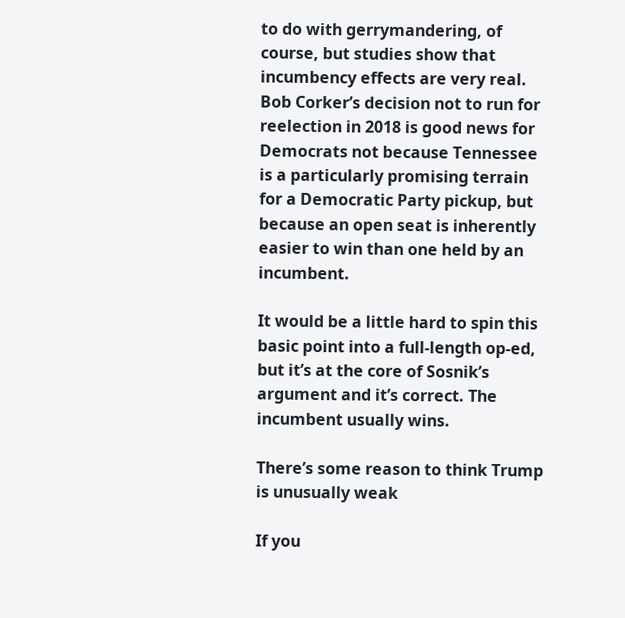to do with gerrymandering, of course, but studies show that incumbency effects are very real. Bob Corker’s decision not to run for reelection in 2018 is good news for Democrats not because Tennessee is a particularly promising terrain for a Democratic Party pickup, but because an open seat is inherently easier to win than one held by an incumbent.

It would be a little hard to spin this basic point into a full-length op-ed, but it’s at the core of Sosnik’s argument and it’s correct. The incumbent usually wins.

There’s some reason to think Trump is unusually weak

If you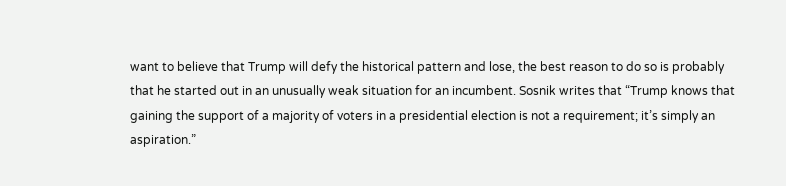want to believe that Trump will defy the historical pattern and lose, the best reason to do so is probably that he started out in an unusually weak situation for an incumbent. Sosnik writes that “Trump knows that gaining the support of a majority of voters in a presidential election is not a requirement; it’s simply an aspiration.”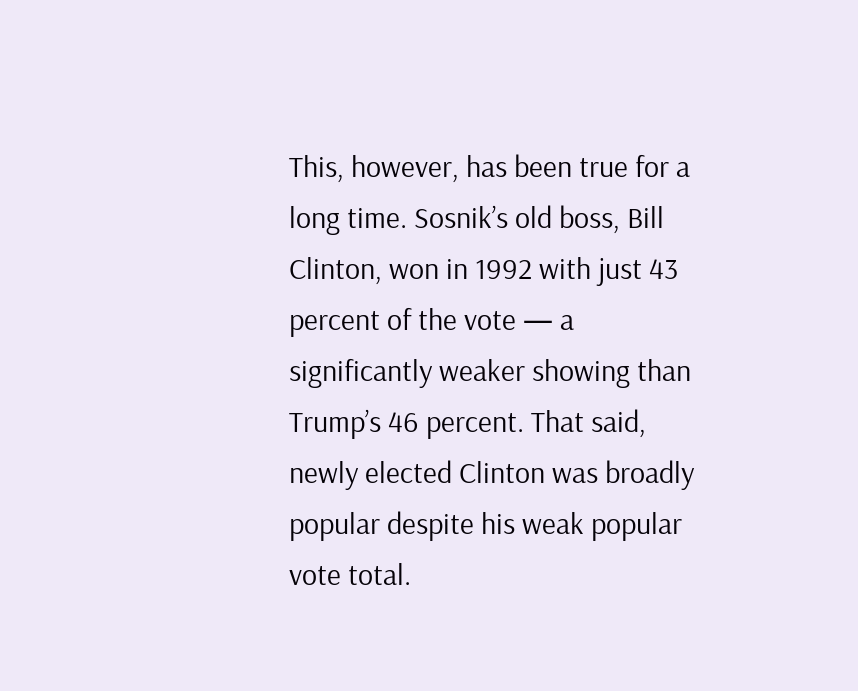This, however, has been true for a long time. Sosnik’s old boss, Bill Clinton, won in 1992 with just 43 percent of the vote — a significantly weaker showing than Trump’s 46 percent. That said, newly elected Clinton was broadly popular despite his weak popular vote total.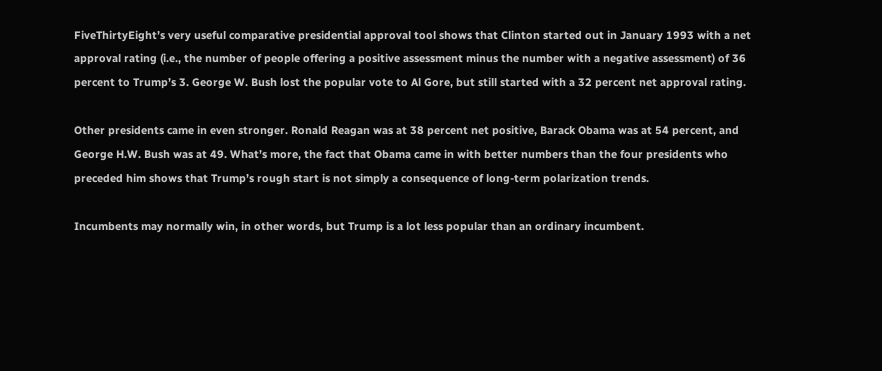FiveThirtyEight’s very useful comparative presidential approval tool shows that Clinton started out in January 1993 with a net approval rating (i.e., the number of people offering a positive assessment minus the number with a negative assessment) of 36 percent to Trump’s 3. George W. Bush lost the popular vote to Al Gore, but still started with a 32 percent net approval rating.

Other presidents came in even stronger. Ronald Reagan was at 38 percent net positive, Barack Obama was at 54 percent, and George H.W. Bush was at 49. What’s more, the fact that Obama came in with better numbers than the four presidents who preceded him shows that Trump’s rough start is not simply a consequence of long-term polarization trends.

Incumbents may normally win, in other words, but Trump is a lot less popular than an ordinary incumbent.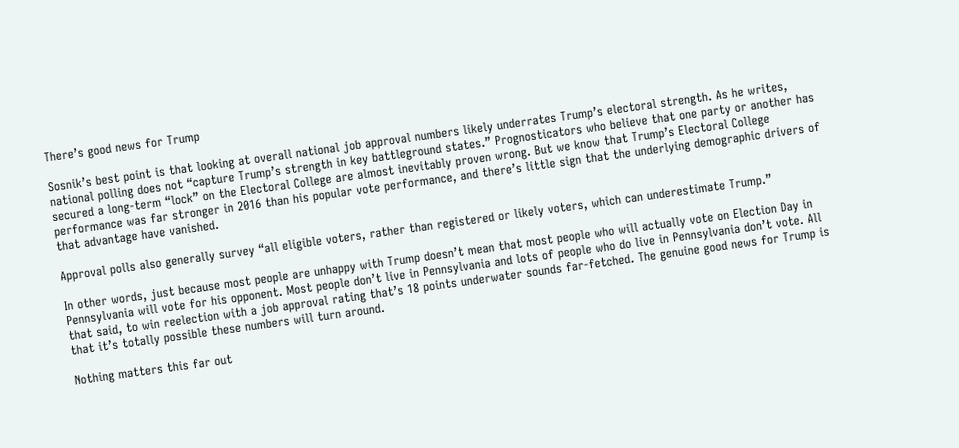There’s good news for Trump

Sosnik’s best point is that looking at overall national job approval numbers likely underrates Trump’s electoral strength. As he writes, national polling does not “capture Trump’s strength in key battleground states.” Prognosticators who believe that one party or another has secured a long-term “lock” on the Electoral College are almost inevitably proven wrong. But we know that Trump’s Electoral College performance was far stronger in 2016 than his popular vote performance, and there’s little sign that the underlying demographic drivers of that advantage have vanished.

Approval polls also generally survey “all eligible voters, rather than registered or likely voters, which can underestimate Trump.”

In other words, just because most people are unhappy with Trump doesn’t mean that most people who will actually vote on Election Day in Pennsylvania will vote for his opponent. Most people don’t live in Pennsylvania and lots of people who do live in Pennsylvania don’t vote. All that said, to win reelection with a job approval rating that’s 18 points underwater sounds far-fetched. The genuine good news for Trump is that it’s totally possible these numbers will turn around.

Nothing matters this far out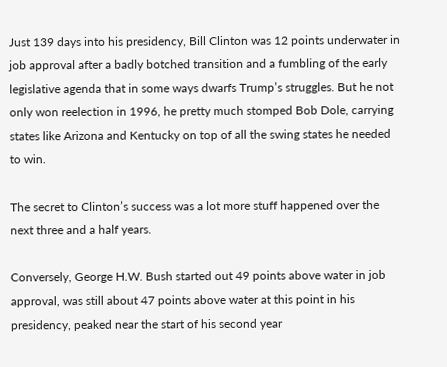Just 139 days into his presidency, Bill Clinton was 12 points underwater in job approval after a badly botched transition and a fumbling of the early legislative agenda that in some ways dwarfs Trump’s struggles. But he not only won reelection in 1996, he pretty much stomped Bob Dole, carrying states like Arizona and Kentucky on top of all the swing states he needed to win.

The secret to Clinton’s success was a lot more stuff happened over the next three and a half years.

Conversely, George H.W. Bush started out 49 points above water in job approval, was still about 47 points above water at this point in his presidency, peaked near the start of his second year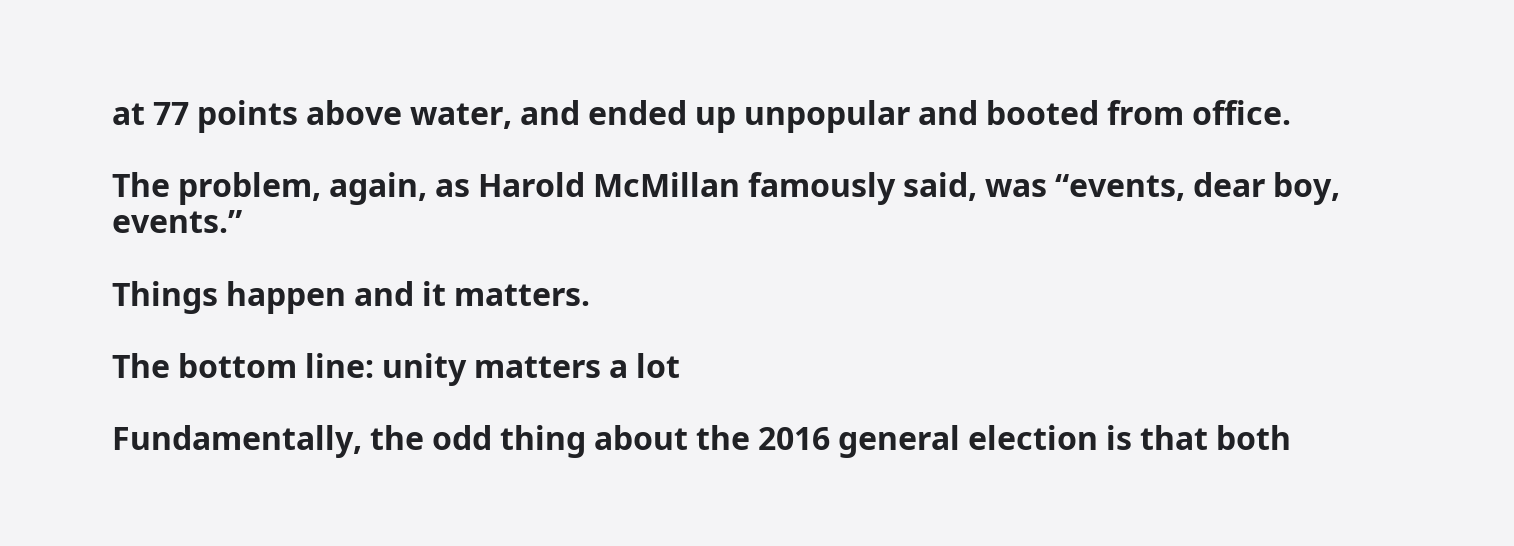at 77 points above water, and ended up unpopular and booted from office.

The problem, again, as Harold McMillan famously said, was “events, dear boy, events.”

Things happen and it matters.

The bottom line: unity matters a lot

Fundamentally, the odd thing about the 2016 general election is that both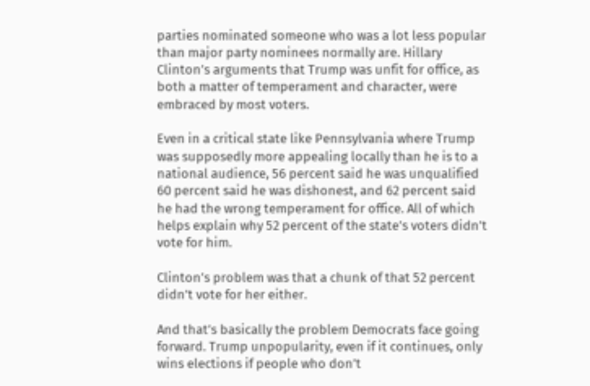parties nominated someone who was a lot less popular than major party nominees normally are. Hillary Clinton’s arguments that Trump was unfit for office, as both a matter of temperament and character, were embraced by most voters.

Even in a critical state like Pennsylvania where Trump was supposedly more appealing locally than he is to a national audience, 56 percent said he was unqualified 60 percent said he was dishonest, and 62 percent said he had the wrong temperament for office. All of which helps explain why 52 percent of the state’s voters didn’t vote for him.

Clinton’s problem was that a chunk of that 52 percent didn’t vote for her either.

And that’s basically the problem Democrats face going forward. Trump unpopularity, even if it continues, only wins elections if people who don’t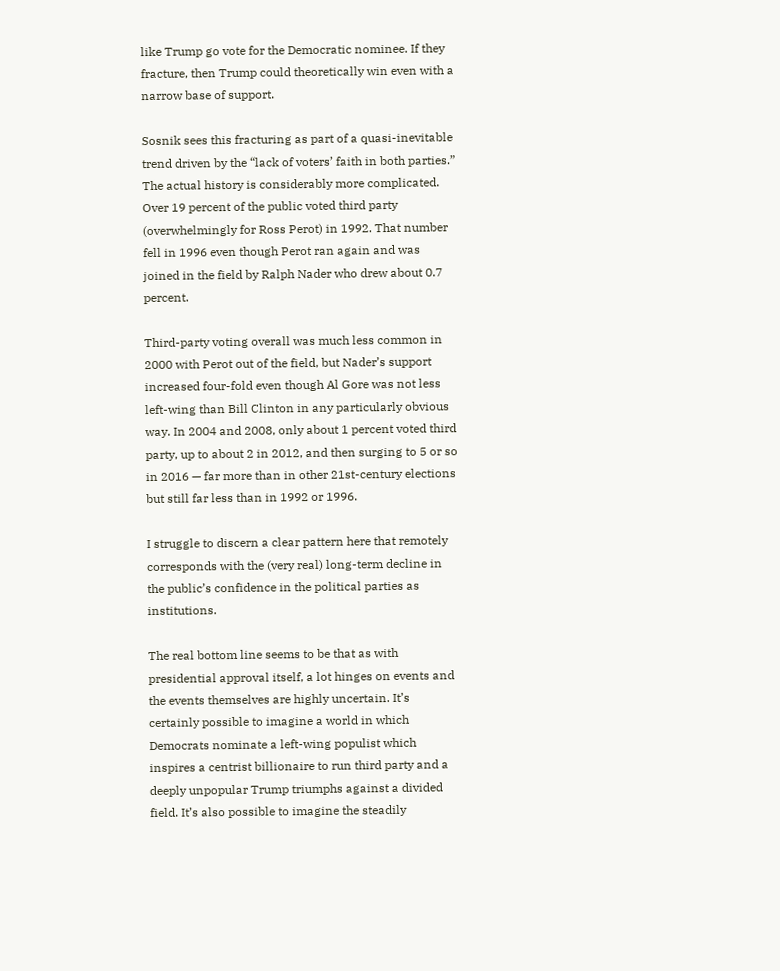like Trump go vote for the Democratic nominee. If they fracture, then Trump could theoretically win even with a narrow base of support.

Sosnik sees this fracturing as part of a quasi-inevitable trend driven by the “lack of voters’ faith in both parties.” The actual history is considerably more complicated. Over 19 percent of the public voted third party (overwhelmingly for Ross Perot) in 1992. That number fell in 1996 even though Perot ran again and was joined in the field by Ralph Nader who drew about 0.7 percent.

Third-party voting overall was much less common in 2000 with Perot out of the field, but Nader’s support increased four-fold even though Al Gore was not less left-wing than Bill Clinton in any particularly obvious way. In 2004 and 2008, only about 1 percent voted third party, up to about 2 in 2012, and then surging to 5 or so in 2016 — far more than in other 21st-century elections but still far less than in 1992 or 1996.

I struggle to discern a clear pattern here that remotely corresponds with the (very real) long-term decline in the public’s confidence in the political parties as institutions.

The real bottom line seems to be that as with presidential approval itself, a lot hinges on events and the events themselves are highly uncertain. It’s certainly possible to imagine a world in which Democrats nominate a left-wing populist which inspires a centrist billionaire to run third party and a deeply unpopular Trump triumphs against a divided field. It’s also possible to imagine the steadily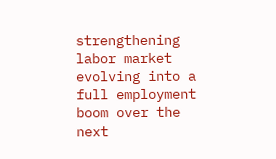strengthening labor market evolving into a full employment boom over the next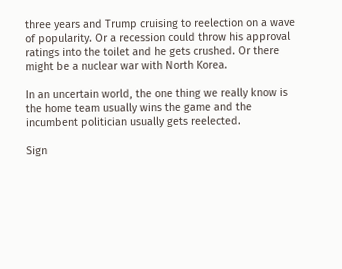three years and Trump cruising to reelection on a wave of popularity. Or a recession could throw his approval ratings into the toilet and he gets crushed. Or there might be a nuclear war with North Korea.

In an uncertain world, the one thing we really know is the home team usually wins the game and the incumbent politician usually gets reelected.

Sign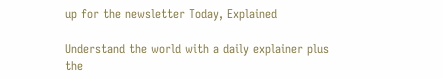up for the newsletter Today, Explained

Understand the world with a daily explainer plus the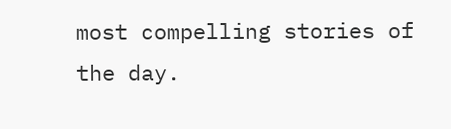most compelling stories of the day.